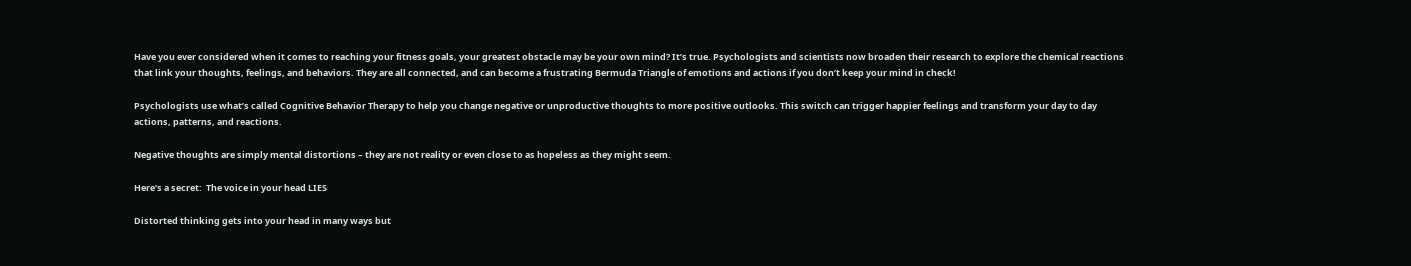Have you ever considered when it comes to reaching your fitness goals, your greatest obstacle may be your own mind? It’s true. Psychologists and scientists now broaden their research to explore the chemical reactions that link your thoughts, feelings, and behaviors. They are all connected, and can become a frustrating Bermuda Triangle of emotions and actions if you don’t keep your mind in check!

Psychologists use what’s called Cognitive Behavior Therapy to help you change negative or unproductive thoughts to more positive outlooks. This switch can trigger happier feelings and transform your day to day actions, patterns, and reactions.

Negative thoughts are simply mental distortions – they are not reality or even close to as hopeless as they might seem.

Here’s a secret:  The voice in your head LIES

Distorted thinking gets into your head in many ways but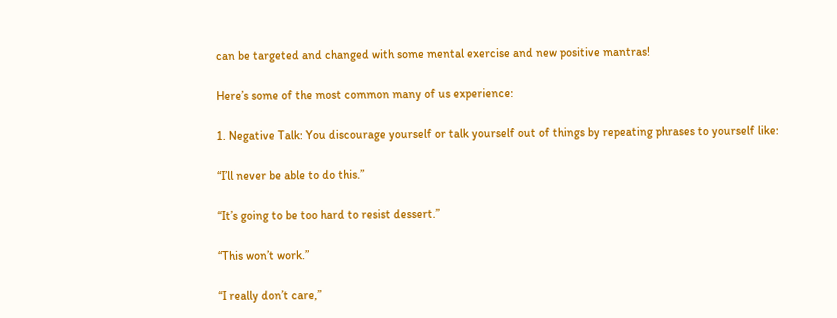can be targeted and changed with some mental exercise and new positive mantras!

Here’s some of the most common many of us experience:

1. Negative Talk: You discourage yourself or talk yourself out of things by repeating phrases to yourself like:

“I’ll never be able to do this.”

“It’s going to be too hard to resist dessert.”

“This won’t work.”

“I really don’t care,”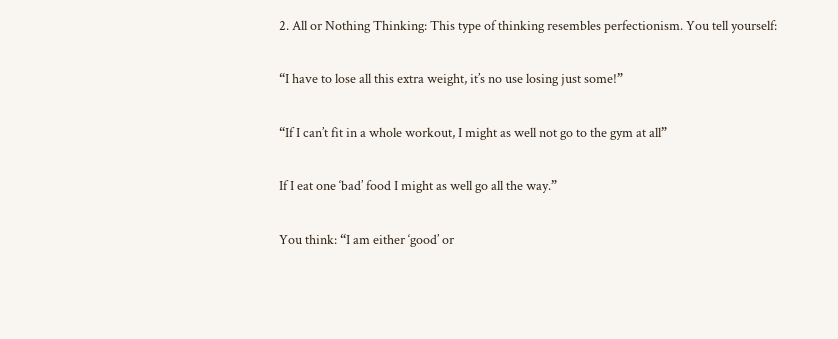2. All or Nothing Thinking: This type of thinking resembles perfectionism. You tell yourself:

“I have to lose all this extra weight, it’s no use losing just some!”

“If I can’t fit in a whole workout, I might as well not go to the gym at all”

If I eat one ‘bad’ food I might as well go all the way.”

You think: “I am either ‘good’ or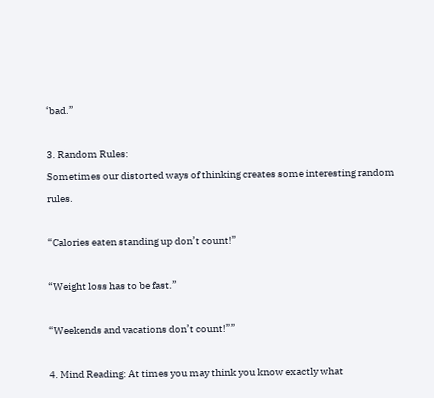‘bad.”

3. Random Rules:
Sometimes our distorted ways of thinking creates some interesting random rules.

“Calories eaten standing up don’t count!”

“Weight loss has to be fast.”

“Weekends and vacations don’t count!””

4. Mind Reading: At times you may think you know exactly what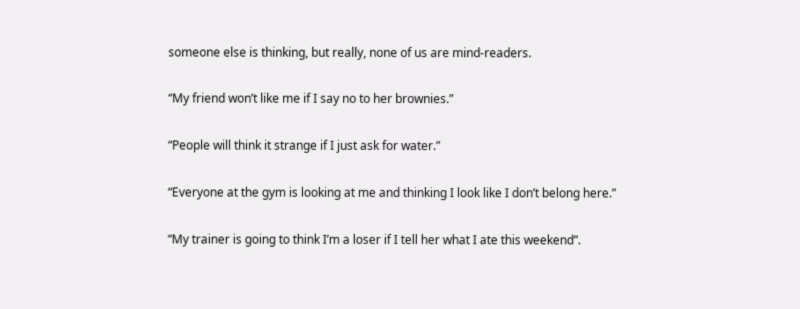someone else is thinking, but really, none of us are mind-readers.

“My friend won’t like me if I say no to her brownies.”

“People will think it strange if I just ask for water.”

“Everyone at the gym is looking at me and thinking I look like I don’t belong here.”

“My trainer is going to think I’m a loser if I tell her what I ate this weekend”.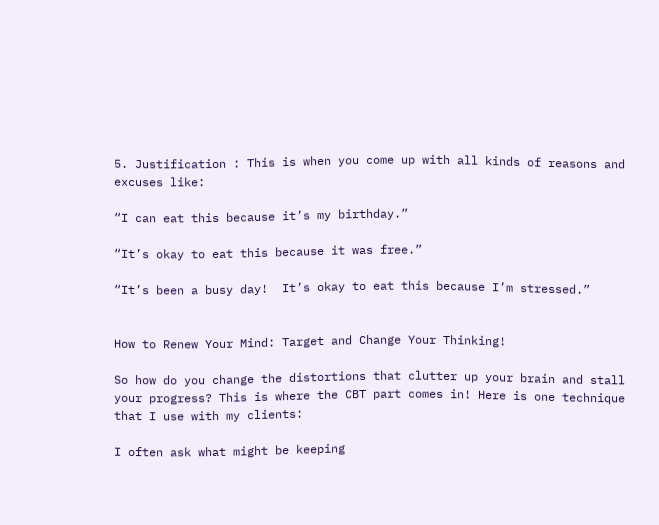5. Justification : This is when you come up with all kinds of reasons and excuses like:

“I can eat this because it’s my birthday.”

“It’s okay to eat this because it was free.”

“It’s been a busy day!  It’s okay to eat this because I’m stressed.”


How to Renew Your Mind: Target and Change Your Thinking!

So how do you change the distortions that clutter up your brain and stall your progress? This is where the CBT part comes in! Here is one technique that I use with my clients:

I often ask what might be keeping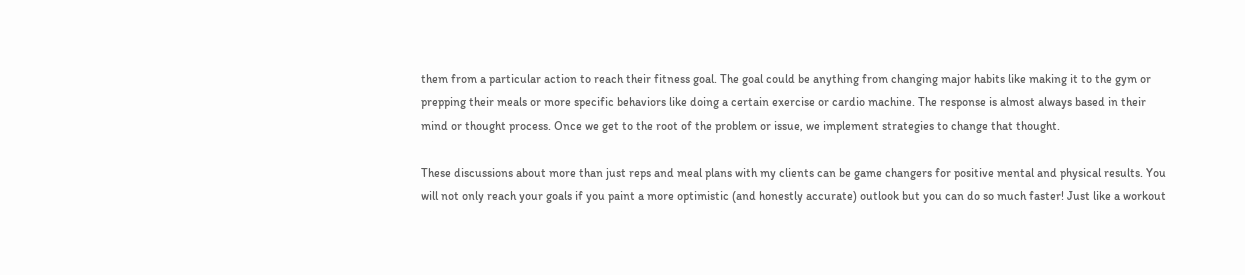them from a particular action to reach their fitness goal. The goal could be anything from changing major habits like making it to the gym or prepping their meals or more specific behaviors like doing a certain exercise or cardio machine. The response is almost always based in their mind or thought process. Once we get to the root of the problem or issue, we implement strategies to change that thought.

These discussions about more than just reps and meal plans with my clients can be game changers for positive mental and physical results. You will not only reach your goals if you paint a more optimistic (and honestly accurate) outlook but you can do so much faster! Just like a workout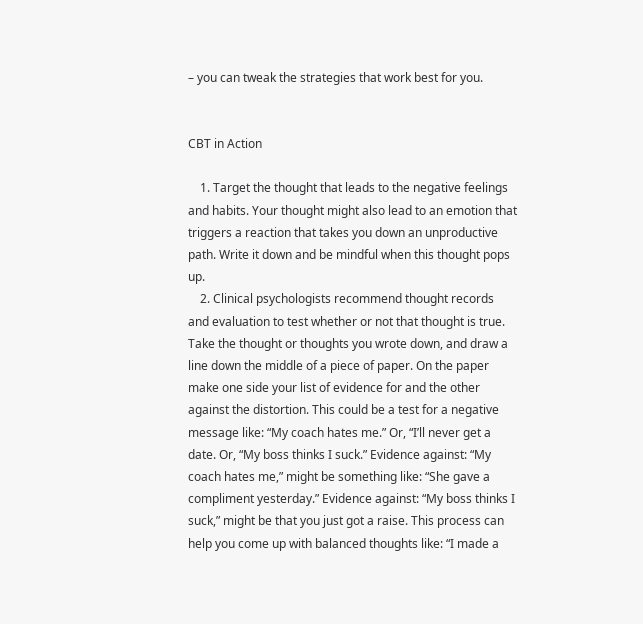– you can tweak the strategies that work best for you.


CBT in Action

    1. Target the thought that leads to the negative feelings and habits. Your thought might also lead to an emotion that triggers a reaction that takes you down an unproductive path. Write it down and be mindful when this thought pops up.
    2. Clinical psychologists recommend thought records and evaluation to test whether or not that thought is true. Take the thought or thoughts you wrote down, and draw a line down the middle of a piece of paper. On the paper make one side your list of evidence for and the other against the distortion. This could be a test for a negative message like: “My coach hates me.” Or, “I’ll never get a date. Or, “My boss thinks I suck.” Evidence against: “My coach hates me,” might be something like: “She gave a compliment yesterday.” Evidence against: “My boss thinks I suck,” might be that you just got a raise. This process can help you come up with balanced thoughts like: “I made a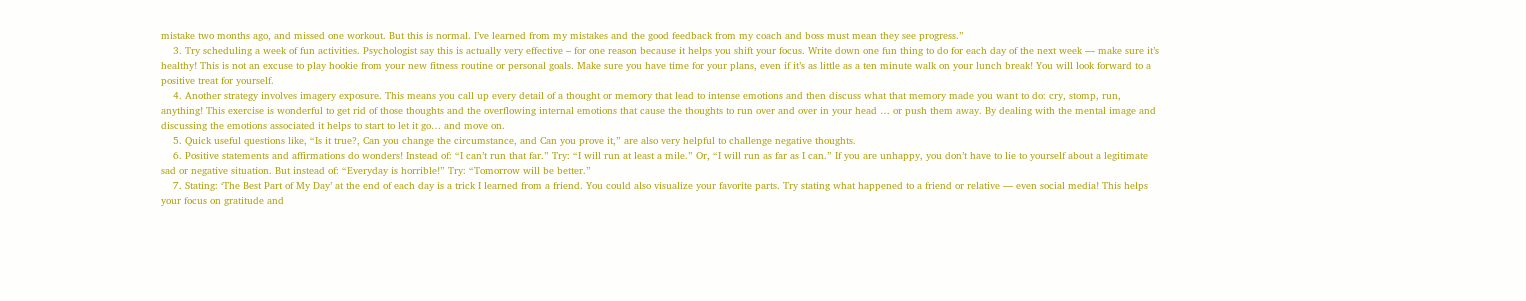mistake two months ago, and missed one workout. But this is normal. I’ve learned from my mistakes and the good feedback from my coach and boss must mean they see progress.”
    3. Try scheduling a week of fun activities. Psychologist say this is actually very effective – for one reason because it helps you shift your focus. Write down one fun thing to do for each day of the next week — make sure it’s healthy! This is not an excuse to play hookie from your new fitness routine or personal goals. Make sure you have time for your plans, even if it’s as little as a ten minute walk on your lunch break! You will look forward to a positive treat for yourself.
    4. Another strategy involves imagery exposure. This means you call up every detail of a thought or memory that lead to intense emotions and then discuss what that memory made you want to do: cry, stomp, run, anything! This exercise is wonderful to get rid of those thoughts and the overflowing internal emotions that cause the thoughts to run over and over in your head … or push them away. By dealing with the mental image and discussing the emotions associated it helps to start to let it go… and move on.
    5. Quick useful questions like, “Is it true?, Can you change the circumstance, and Can you prove it,” are also very helpful to challenge negative thoughts.
    6. Positive statements and affirmations do wonders! Instead of: “I can’t run that far.” Try: “I will run at least a mile.” Or, “I will run as far as I can.” If you are unhappy, you don’t have to lie to yourself about a legitimate sad or negative situation. But instead of: “Everyday is horrible!” Try: “Tomorrow will be better.”
    7. Stating: ‘The Best Part of My Day’ at the end of each day is a trick I learned from a friend. You could also visualize your favorite parts. Try stating what happened to a friend or relative — even social media! This helps your focus on gratitude and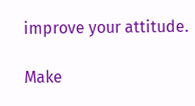improve your attitude.

Make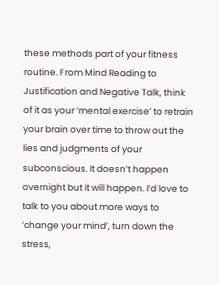these methods part of your fitness routine. From Mind Reading to Justification and Negative Talk, think of it as your ‘mental exercise’ to retrain your brain over time to throw out the lies and judgments of your subconscious. It doesn’t happen overnight but it will happen. I’d love to talk to you about more ways to ‘change your mind’, turn down the stress,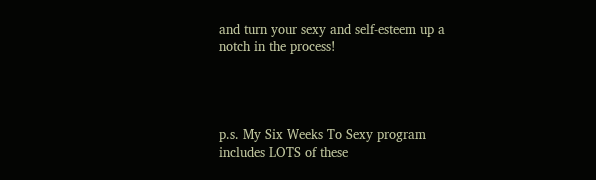and turn your sexy and self-esteem up a notch in the process!




p.s. My Six Weeks To Sexy program  includes LOTS of these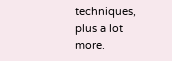techniques, plus a lot more.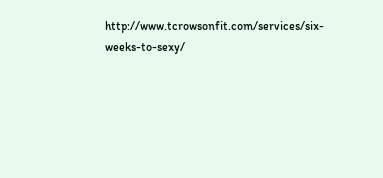http://www.tcrowsonfit.com/services/six-weeks-to-sexy/